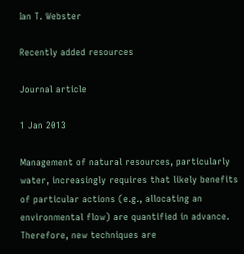Ian T. Webster

Recently added resources

Journal article

1 Jan 2013

Management of natural resources, particularly water, increasingly requires that likely benefits of particular actions (e.g., allocating an environmental flow) are quantified in advance. Therefore, new techniques are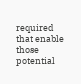required that enable those potential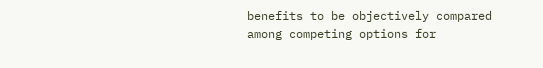benefits to be objectively compared among competing options for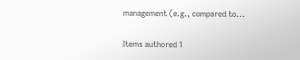management (e.g., compared to...

Items authored 1